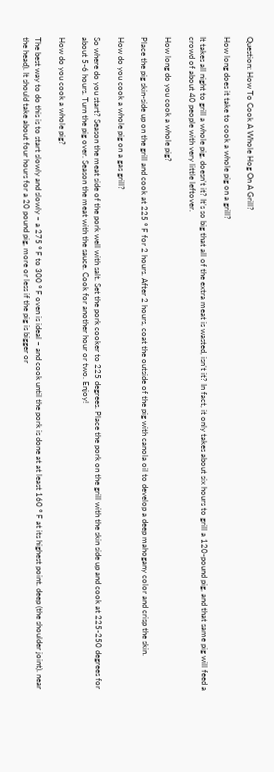Question: How To Cook A Whole Hog On A Grill?

How long does it take to cook a whole pig on a grill?

It takes all night to grill a whole pig, doesn’t it? It’s so big that all of the extra meat is wasted, isn’t it? In fact, it only takes about six hours to grill a 120-pound pig, and that same pig will feed a crowd of about 40 people with very little leftover.

How long do you cook a whole pig?

Place the pig skin-side up on the grill and cook at 225 ° F for 2 hours. After 2 hours, coat the outside of the pig with canola oil to develop a deep mahogany color and crisp the skin.

How do you cook a whole pig on a gas grill?

So where do you start? Season the meat side of the pork well with salt. Set the pork cooker to 225 degrees. Place the pork on the grill with the skin side up and cook at 225-250 degrees for about 5-6 hours. Turn the pig over. Season the meat with the sauce. Cook for another hour or two. Enjoy!

How do you cook a whole pig?

The best way to do this is to start slowly and slowly – a 275 ° F to 300 ° F oven is ideal – and cook until the pork is done at at least 160 ° F at its highest point. deep (the shoulder joint). near the head). It should take about four hours for a 20 pound pig, more or less if the pig is bigger or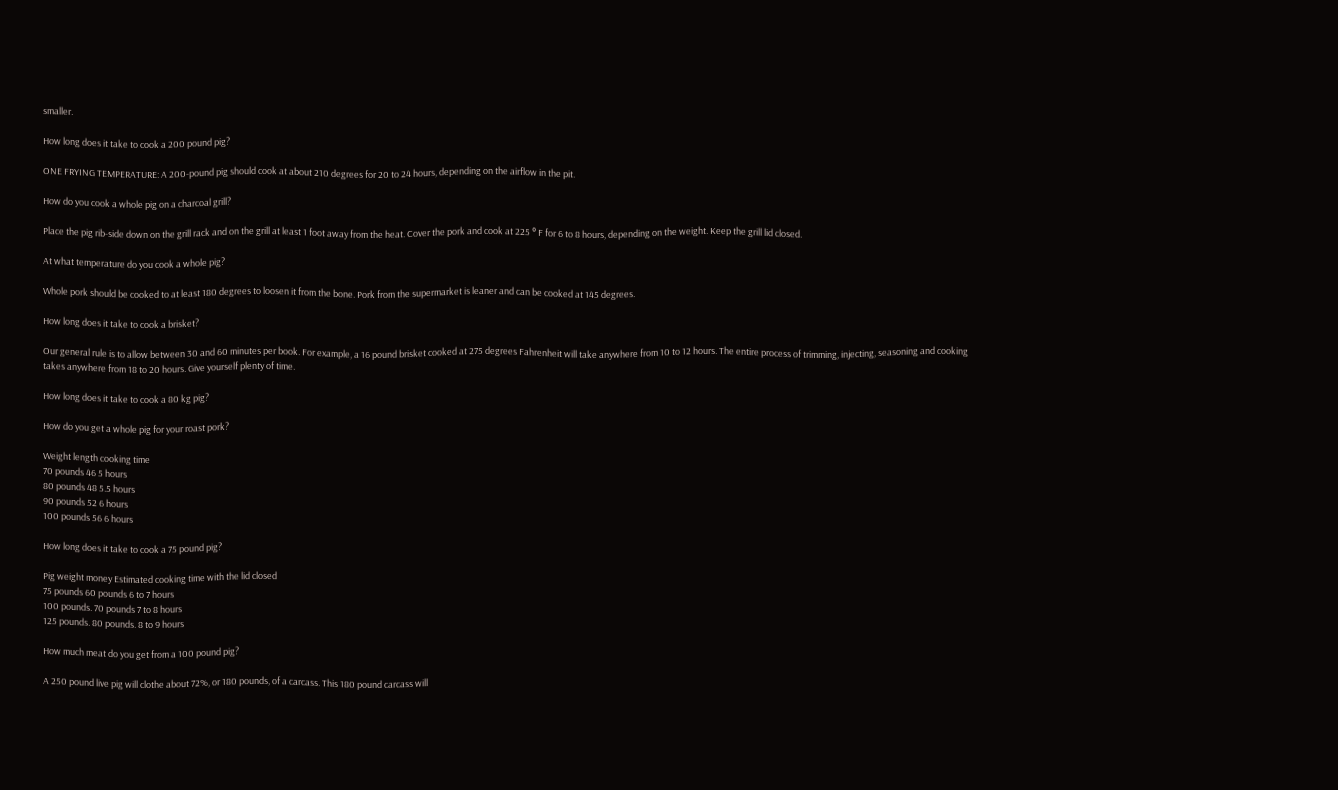smaller.

How long does it take to cook a 200 pound pig?

ONE FRYING TEMPERATURE: A 200-pound pig should cook at about 210 degrees for 20 to 24 hours, depending on the airflow in the pit.

How do you cook a whole pig on a charcoal grill?

Place the pig rib-side down on the grill rack and on the grill at least 1 foot away from the heat. Cover the pork and cook at 225 ° F for 6 to 8 hours, depending on the weight. Keep the grill lid closed.

At what temperature do you cook a whole pig?

Whole pork should be cooked to at least 180 degrees to loosen it from the bone. Pork from the supermarket is leaner and can be cooked at 145 degrees.

How long does it take to cook a brisket?

Our general rule is to allow between 30 and 60 minutes per book. For example, a 16 pound brisket cooked at 275 degrees Fahrenheit will take anywhere from 10 to 12 hours. The entire process of trimming, injecting, seasoning and cooking takes anywhere from 18 to 20 hours. Give yourself plenty of time.

How long does it take to cook a 80 kg pig?

How do you get a whole pig for your roast pork?

Weight length cooking time
70 pounds 46 5 hours
80 pounds 48 5.5 hours
90 pounds 52 6 hours
100 pounds 56 6 hours

How long does it take to cook a 75 pound pig?

Pig weight money Estimated cooking time with the lid closed
75 pounds 60 pounds 6 to 7 hours
100 pounds. 70 pounds 7 to 8 hours
125 pounds. 80 pounds. 8 to 9 hours

How much meat do you get from a 100 pound pig?

A 250 pound live pig will clothe about 72%, or 180 pounds, of a carcass. This 180 pound carcass will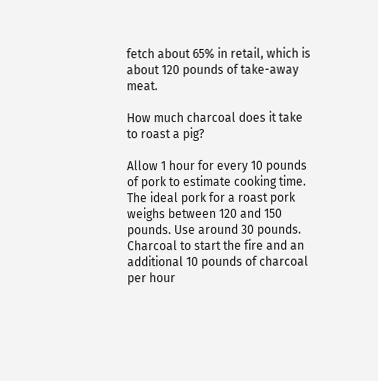fetch about 65% in retail, which is about 120 pounds of take-away meat.

How much charcoal does it take to roast a pig?

Allow 1 hour for every 10 pounds of pork to estimate cooking time. The ideal pork for a roast pork weighs between 120 and 150 pounds. Use around 30 pounds. Charcoal to start the fire and an additional 10 pounds of charcoal per hour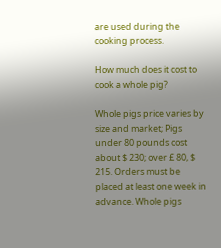are used during the cooking process.

How much does it cost to cook a whole pig?

Whole pigs price varies by size and market; Pigs under 80 pounds cost about $ 230; over £ 80, $ 215. Orders must be placed at least one week in advance. Whole pigs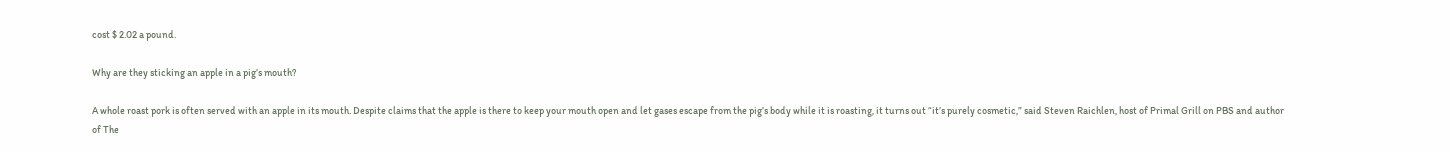cost $ 2.02 a pound.

Why are they sticking an apple in a pig’s mouth?

A whole roast pork is often served with an apple in its mouth. Despite claims that the apple is there to keep your mouth open and let gases escape from the pig’s body while it is roasting, it turns out “it’s purely cosmetic,” said Steven Raichlen, host of Primal Grill on PBS and author of The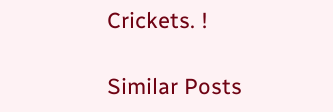Crickets. !

Similar Posts